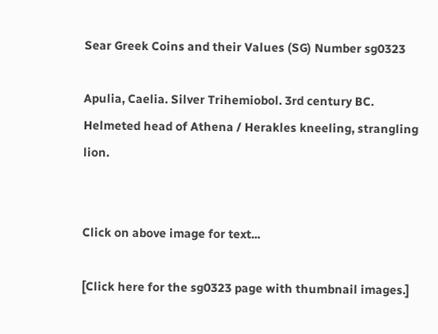Sear Greek Coins and their Values (SG) Number sg0323

Apulia, Caelia. Silver Trihemiobol. 3rd century BC. Helmeted head of Athena / Herakles kneeling, strangling lion.


Click on above image for text...

[Click here for the sg0323 page with thumbnail images.]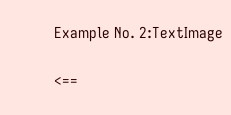Example No. 2:TextImage

<==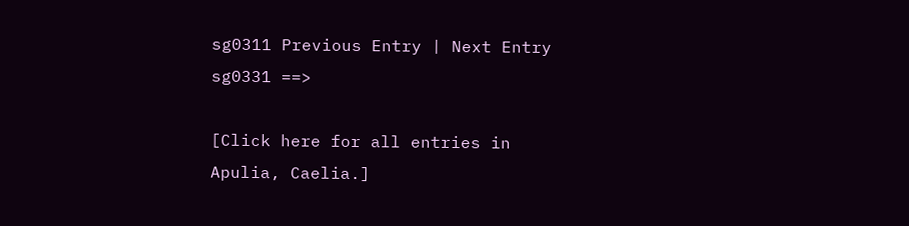sg0311 Previous Entry | Next Entry sg0331 ==>

[Click here for all entries in Apulia, Caelia.]